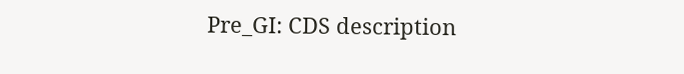Pre_GI: CDS description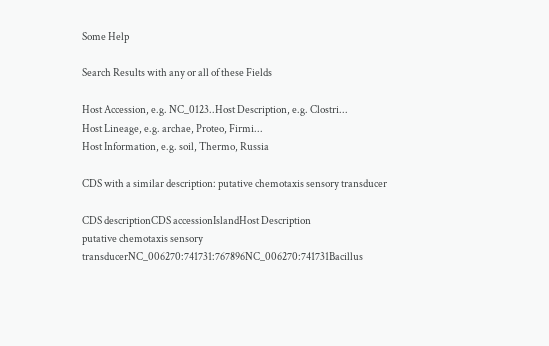Some Help

Search Results with any or all of these Fields

Host Accession, e.g. NC_0123..Host Description, e.g. Clostri...
Host Lineage, e.g. archae, Proteo, Firmi...
Host Information, e.g. soil, Thermo, Russia

CDS with a similar description: putative chemotaxis sensory transducer

CDS descriptionCDS accessionIslandHost Description
putative chemotaxis sensory transducerNC_006270:741731:767896NC_006270:741731Bacillus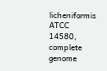licheniformis ATCC 14580, complete genome